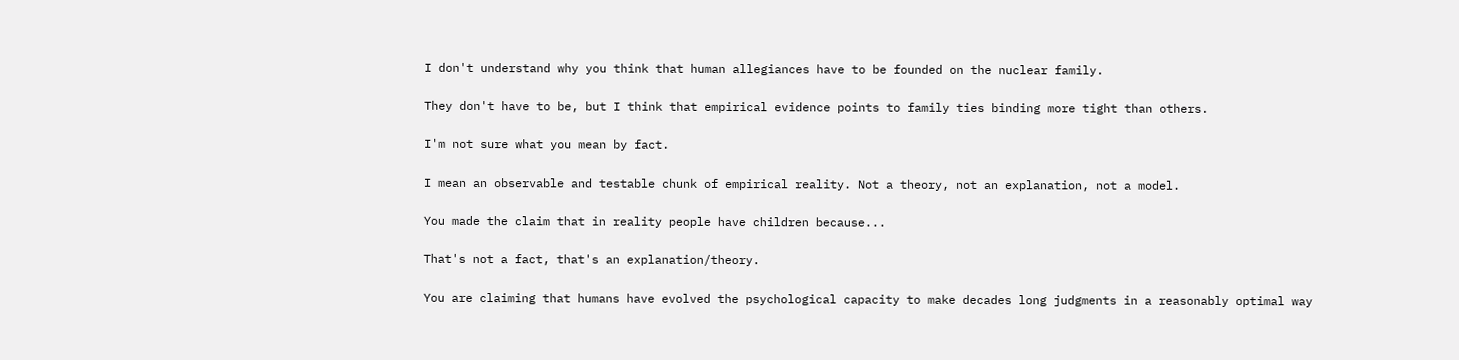I don't understand why you think that human allegiances have to be founded on the nuclear family.

They don't have to be, but I think that empirical evidence points to family ties binding more tight than others.

I'm not sure what you mean by fact.

I mean an observable and testable chunk of empirical reality. Not a theory, not an explanation, not a model.

You made the claim that in reality people have children because...

That's not a fact, that's an explanation/theory.

You are claiming that humans have evolved the psychological capacity to make decades long judgments in a reasonably optimal way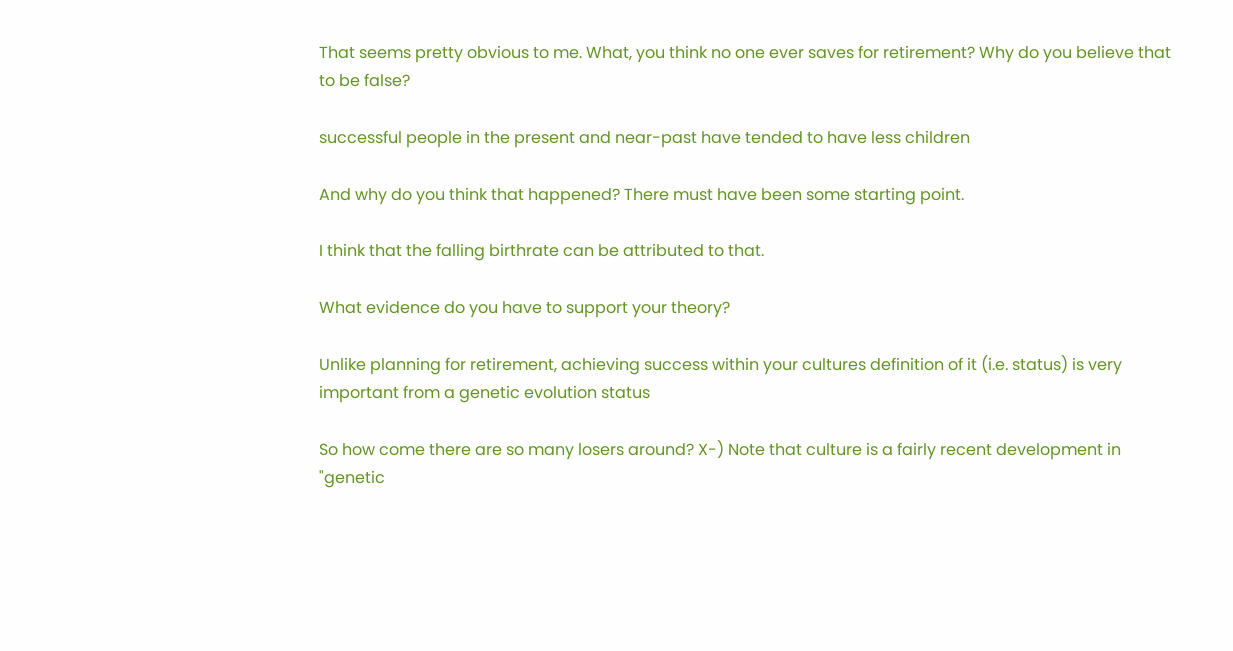That seems pretty obvious to me. What, you think no one ever saves for retirement? Why do you believe that to be false?

successful people in the present and near-past have tended to have less children

And why do you think that happened? There must have been some starting point.

I think that the falling birthrate can be attributed to that.

What evidence do you have to support your theory?

Unlike planning for retirement, achieving success within your cultures definition of it (i.e. status) is very important from a genetic evolution status

So how come there are so many losers around? X-) Note that culture is a fairly recent development in "genetic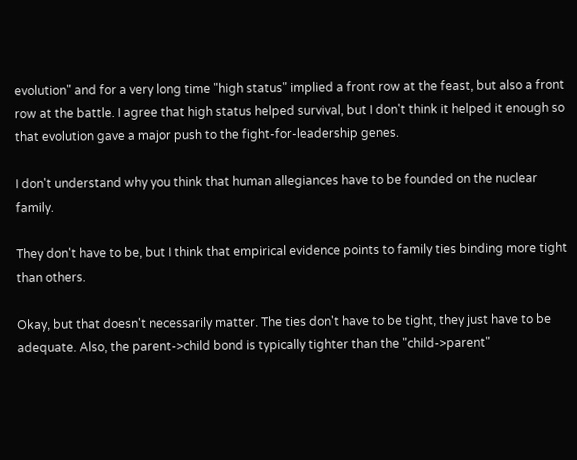evolution" and for a very long time "high status" implied a front row at the feast, but also a front row at the battle. I agree that high status helped survival, but I don't think it helped it enough so that evolution gave a major push to the fight-for-leadership genes.

I don't understand why you think that human allegiances have to be founded on the nuclear family.

They don't have to be, but I think that empirical evidence points to family ties binding more tight than others.

Okay, but that doesn't necessarily matter. The ties don't have to be tight, they just have to be adequate. Also, the parent->child bond is typically tighter than the "child->parent"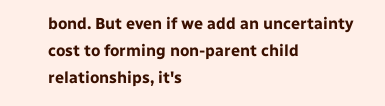bond. But even if we add an uncertainty cost to forming non-parent child relationships, it's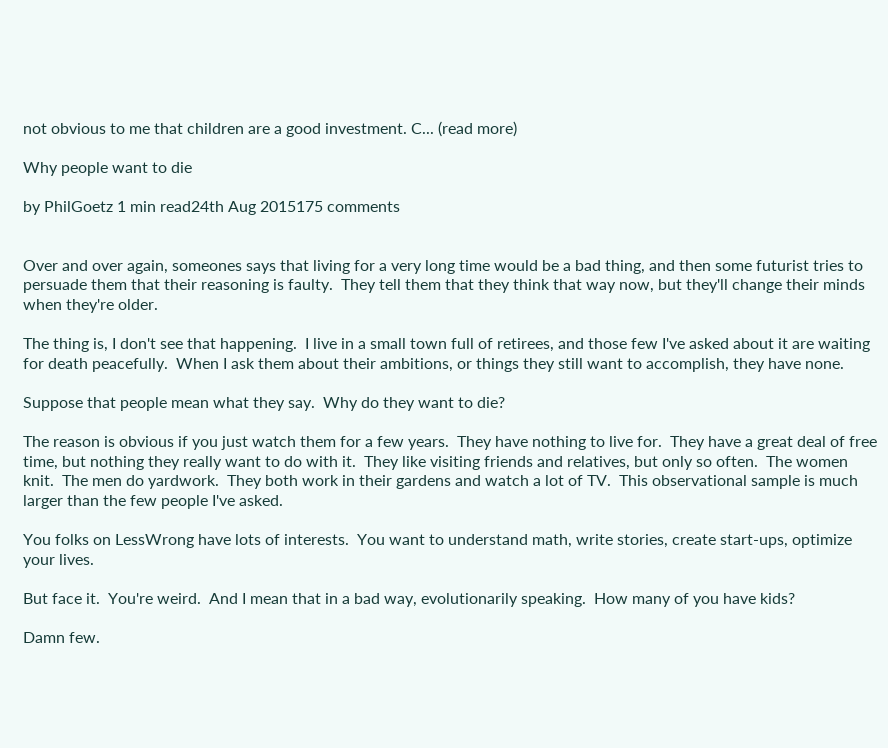not obvious to me that children are a good investment. C... (read more)

Why people want to die

by PhilGoetz 1 min read24th Aug 2015175 comments


Over and over again, someones says that living for a very long time would be a bad thing, and then some futurist tries to persuade them that their reasoning is faulty.  They tell them that they think that way now, but they'll change their minds when they're older.

The thing is, I don't see that happening.  I live in a small town full of retirees, and those few I've asked about it are waiting for death peacefully.  When I ask them about their ambitions, or things they still want to accomplish, they have none.

Suppose that people mean what they say.  Why do they want to die?

The reason is obvious if you just watch them for a few years.  They have nothing to live for.  They have a great deal of free time, but nothing they really want to do with it.  They like visiting friends and relatives, but only so often.  The women knit.  The men do yardwork.  They both work in their gardens and watch a lot of TV.  This observational sample is much larger than the few people I've asked.

You folks on LessWrong have lots of interests.  You want to understand math, write stories, create start-ups, optimize your lives.

But face it.  You're weird.  And I mean that in a bad way, evolutionarily speaking.  How many of you have kids?

Damn few.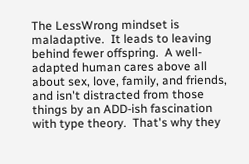The LessWrong mindset is maladaptive.  It leads to leaving behind fewer offspring.  A well-adapted human cares above all about sex, love, family, and friends, and isn't distracted from those things by an ADD-ish fascination with type theory.  That's why they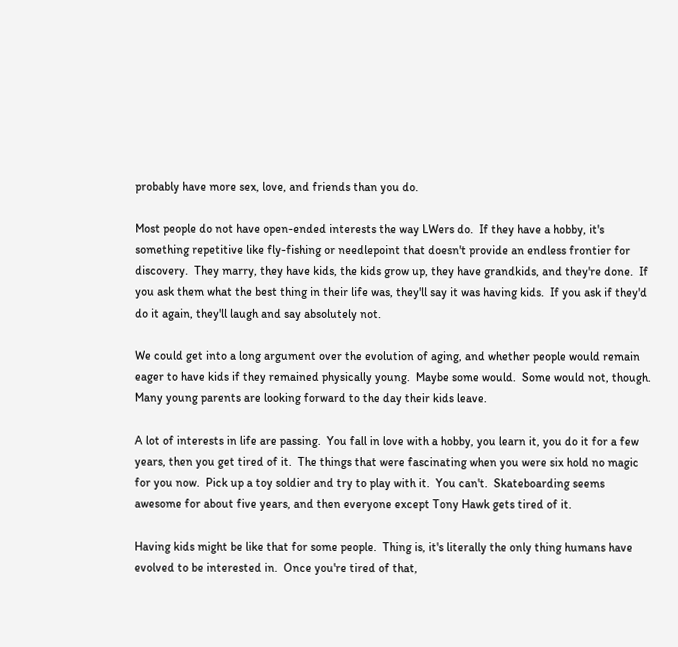probably have more sex, love, and friends than you do.

Most people do not have open-ended interests the way LWers do.  If they have a hobby, it's something repetitive like fly-fishing or needlepoint that doesn't provide an endless frontier for discovery.  They marry, they have kids, the kids grow up, they have grandkids, and they're done.  If you ask them what the best thing in their life was, they'll say it was having kids.  If you ask if they'd do it again, they'll laugh and say absolutely not.

We could get into a long argument over the evolution of aging, and whether people would remain eager to have kids if they remained physically young.  Maybe some would.  Some would not, though.  Many young parents are looking forward to the day their kids leave.

A lot of interests in life are passing.  You fall in love with a hobby, you learn it, you do it for a few years, then you get tired of it.  The things that were fascinating when you were six hold no magic for you now.  Pick up a toy soldier and try to play with it.  You can't.  Skateboarding seems awesome for about five years, and then everyone except Tony Hawk gets tired of it.

Having kids might be like that for some people.  Thing is, it's literally the only thing humans have evolved to be interested in.  Once you're tired of that,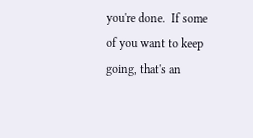you're done.  If some of you want to keep going, that's an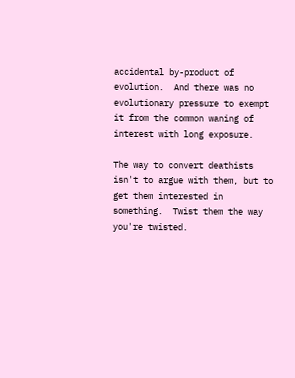accidental by-product of evolution.  And there was no evolutionary pressure to exempt it from the common waning of interest with long exposure.

The way to convert deathists isn't to argue with them, but to get them interested in something.  Twist them the way you're twisted.